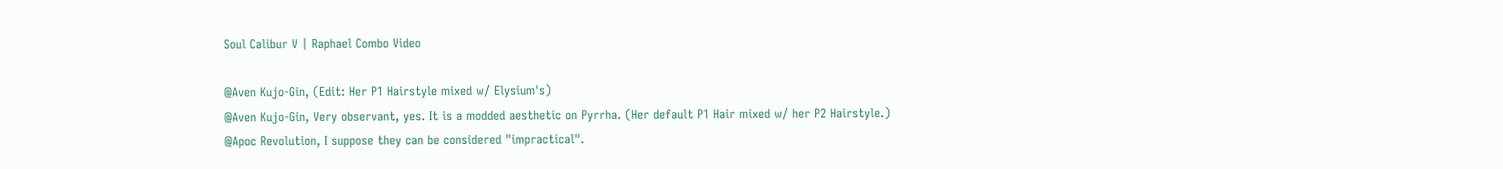Soul Calibur V | Raphael Combo Video

@Aven Kujo-Gin, (Edit: Her P1 Hairstyle mixed w/ Elysium's)
@Aven Kujo-Gin, Very observant, yes. It is a modded aesthetic on Pyrrha. (Her default P1 Hair mixed w/ her P2 Hairstyle.)
@Apoc Revolution, I suppose they can be considered "impractical".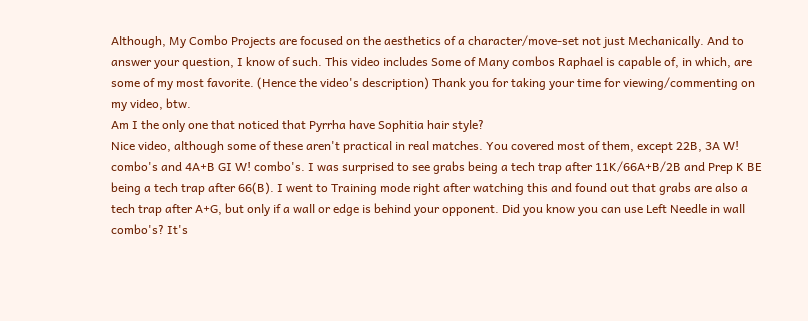Although, My Combo Projects are focused on the aesthetics of a character/move-set not just Mechanically. And to answer your question, I know of such. This video includes Some of Many combos Raphael is capable of, in which, are some of my most favorite. (Hence the video's description) Thank you for taking your time for viewing/commenting on my video, btw.
Am I the only one that noticed that Pyrrha have Sophitia hair style?
Nice video, although some of these aren't practical in real matches. You covered most of them, except 22B, 3A W! combo's and 4A+B GI W! combo's. I was surprised to see grabs being a tech trap after 11K/66A+B/2B and Prep K BE being a tech trap after 66(B). I went to Training mode right after watching this and found out that grabs are also a tech trap after A+G, but only if a wall or edge is behind your opponent. Did you know you can use Left Needle in wall combo's? It's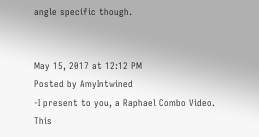angle specific though.


May 15, 2017 at 12:12 PM
Posted by AmyIntwined
-I present to you, a Raphael Combo Video. This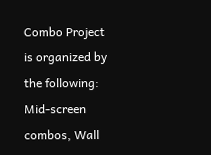Combo Project is organized by the following: Mid-screen combos, Wall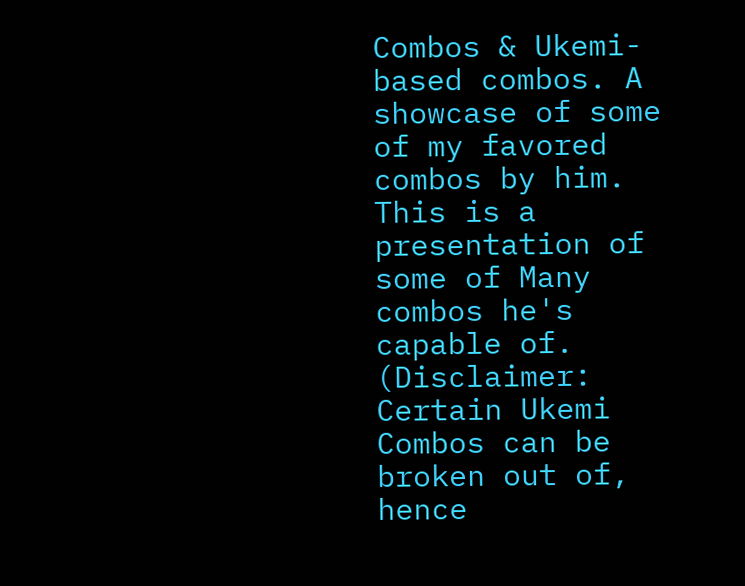Combos & Ukemi-based combos. A showcase of some of my favored combos by him. This is a presentation of some of Many combos he's capable of. (Disclaimer: Certain Ukemi Combos can be broken out of, hence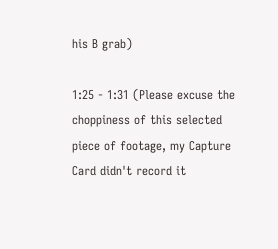his B grab)

1:25 - 1:31 (Please excuse the choppiness of this selected piece of footage, my Capture Card didn't record it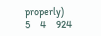properly)
5     4     924